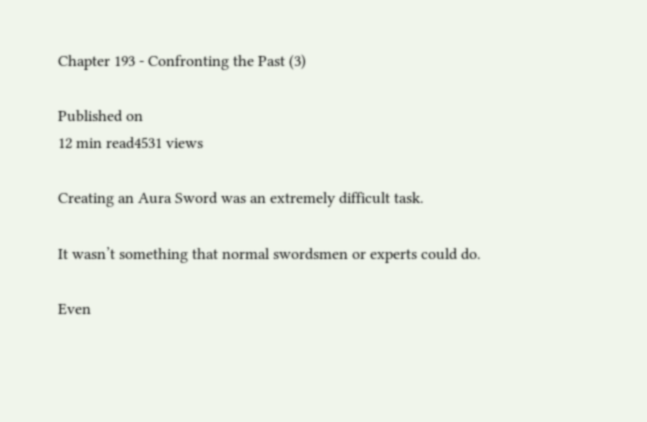Chapter 193 - Confronting the Past (3)

Published on
12 min read4531 views

Creating an Aura Sword was an extremely difficult task.

It wasn’t something that normal swordsmen or experts could do.

Even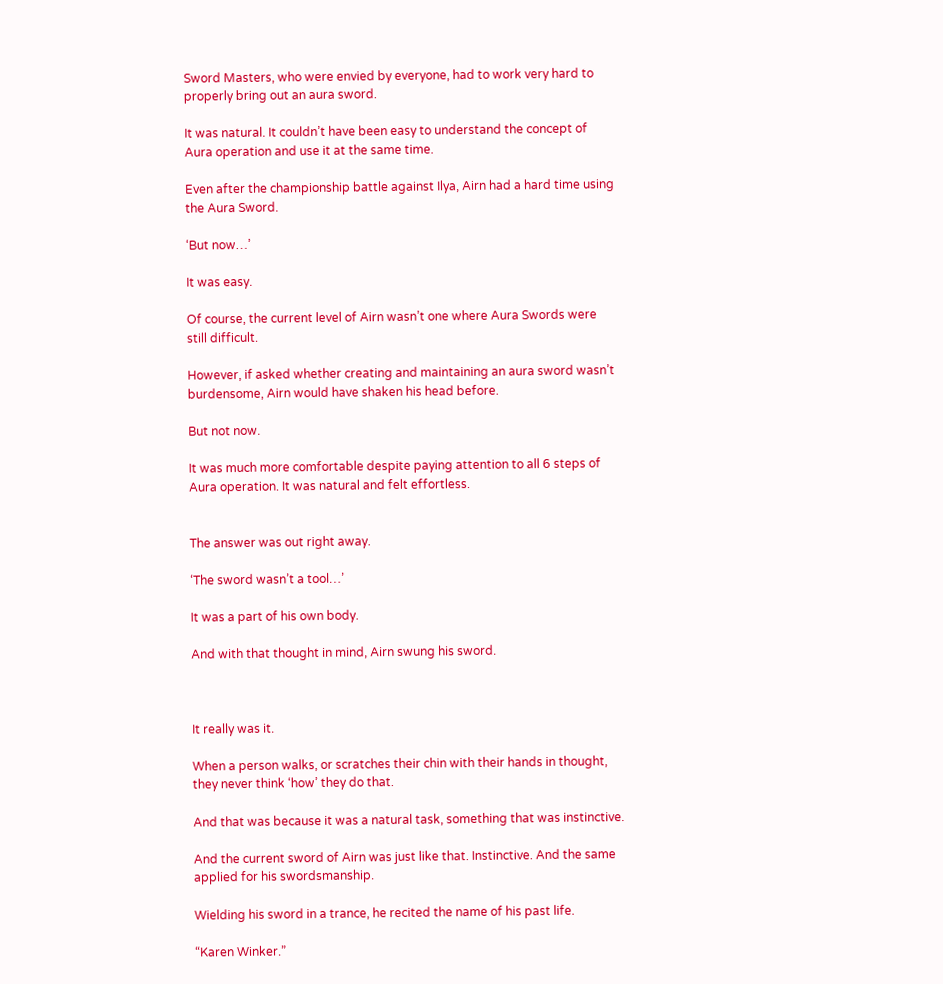Sword Masters, who were envied by everyone, had to work very hard to properly bring out an aura sword.

It was natural. It couldn’t have been easy to understand the concept of Aura operation and use it at the same time.

Even after the championship battle against Ilya, Airn had a hard time using the Aura Sword.

‘But now…’

It was easy.

Of course, the current level of Airn wasn’t one where Aura Swords were still difficult.

However, if asked whether creating and maintaining an aura sword wasn’t burdensome, Airn would have shaken his head before.

But not now.

It was much more comfortable despite paying attention to all 6 steps of Aura operation. It was natural and felt effortless.


The answer was out right away.

‘The sword wasn’t a tool…’

It was a part of his own body.

And with that thought in mind, Airn swung his sword.



It really was it.

When a person walks, or scratches their chin with their hands in thought, they never think ‘how’ they do that.

And that was because it was a natural task, something that was instinctive.

And the current sword of Airn was just like that. Instinctive. And the same applied for his swordsmanship.

Wielding his sword in a trance, he recited the name of his past life.

“Karen Winker.”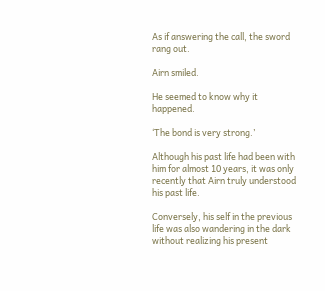As if answering the call, the sword rang out.

Airn smiled.

He seemed to know why it happened.

‘The bond is very strong.’

Although his past life had been with him for almost 10 years, it was only recently that Airn truly understood his past life.

Conversely, his self in the previous life was also wandering in the dark without realizing his present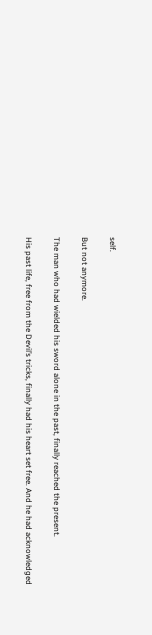self.

But not anymore.

The man who had wielded his sword alone in the past, finally reached the present.

His past life, free from the Devil’s tricks, finally had his heart set free. And he had acknowledged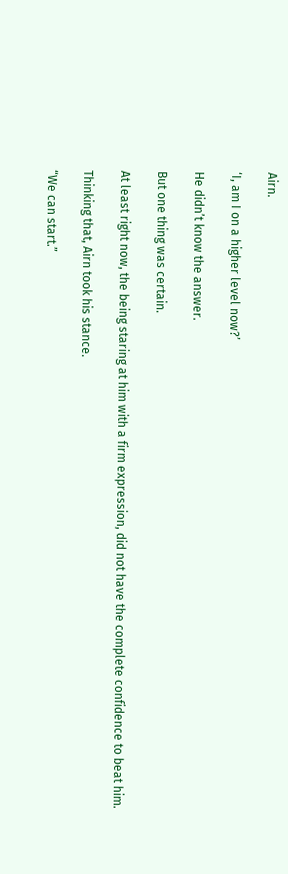Airn.

‘I, am I on a higher level now?’

He didn’t know the answer.

But one thing was certain.

At least right now, the being staring at him with a firm expression, did not have the complete confidence to beat him.

Thinking that, Airn took his stance.

“We can start.”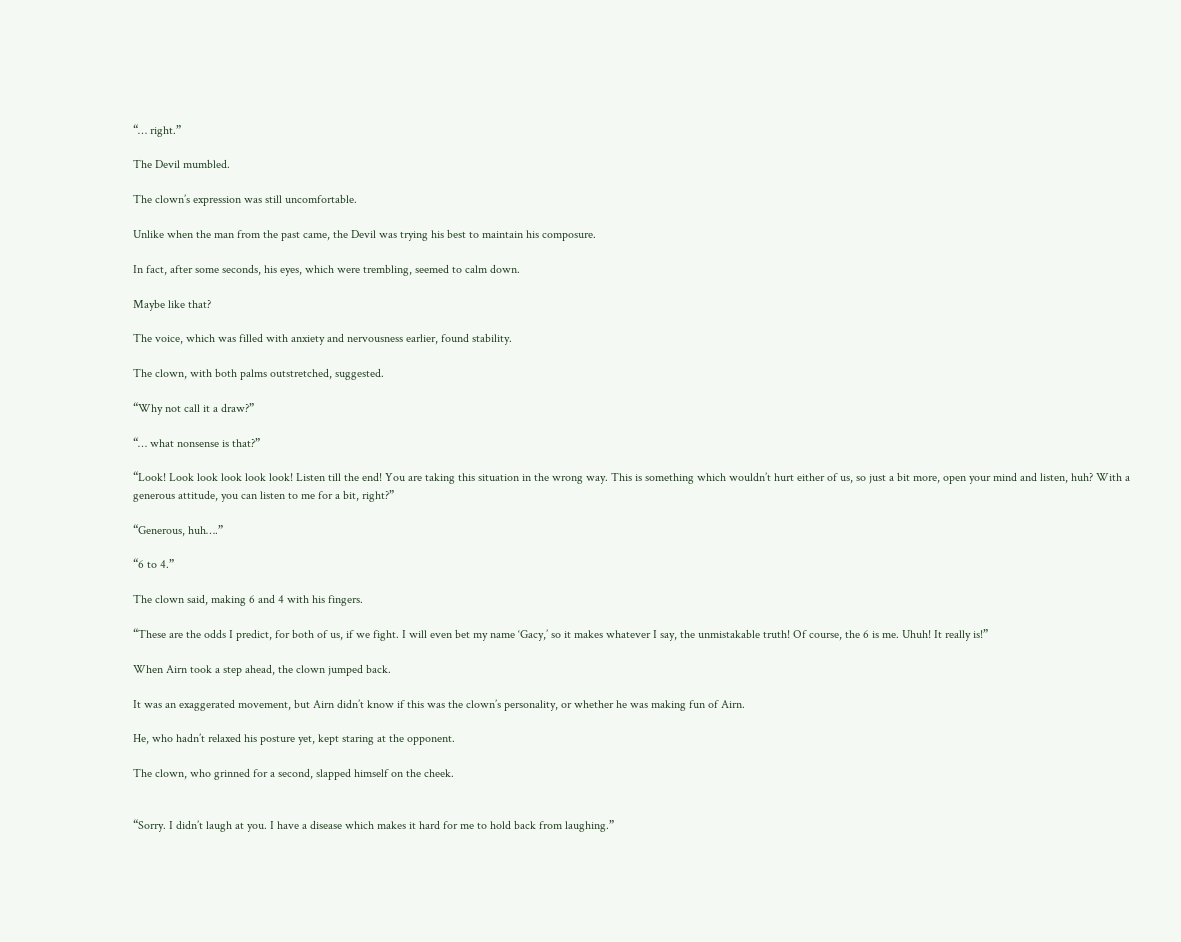“… right.”

The Devil mumbled.

The clown’s expression was still uncomfortable.

Unlike when the man from the past came, the Devil was trying his best to maintain his composure.

In fact, after some seconds, his eyes, which were trembling, seemed to calm down.

Maybe like that?

The voice, which was filled with anxiety and nervousness earlier, found stability.

The clown, with both palms outstretched, suggested.

“Why not call it a draw?”

“… what nonsense is that?”

“Look! Look look look look look! Listen till the end! You are taking this situation in the wrong way. This is something which wouldn’t hurt either of us, so just a bit more, open your mind and listen, huh? With a generous attitude, you can listen to me for a bit, right?”

“Generous, huh….”

“6 to 4.”

The clown said, making 6 and 4 with his fingers.

“These are the odds I predict, for both of us, if we fight. I will even bet my name ‘Gacy,’ so it makes whatever I say, the unmistakable truth! Of course, the 6 is me. Uhuh! It really is!”

When Airn took a step ahead, the clown jumped back.

It was an exaggerated movement, but Airn didn’t know if this was the clown’s personality, or whether he was making fun of Airn.

He, who hadn’t relaxed his posture yet, kept staring at the opponent.

The clown, who grinned for a second, slapped himself on the cheek.


“Sorry. I didn’t laugh at you. I have a disease which makes it hard for me to hold back from laughing.”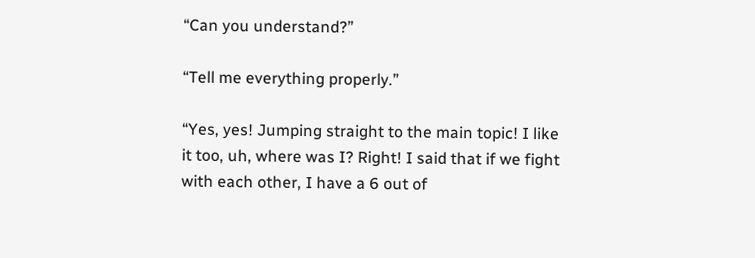“Can you understand?”

“Tell me everything properly.”

“Yes, yes! Jumping straight to the main topic! I like it too, uh, where was I? Right! I said that if we fight with each other, I have a 6 out of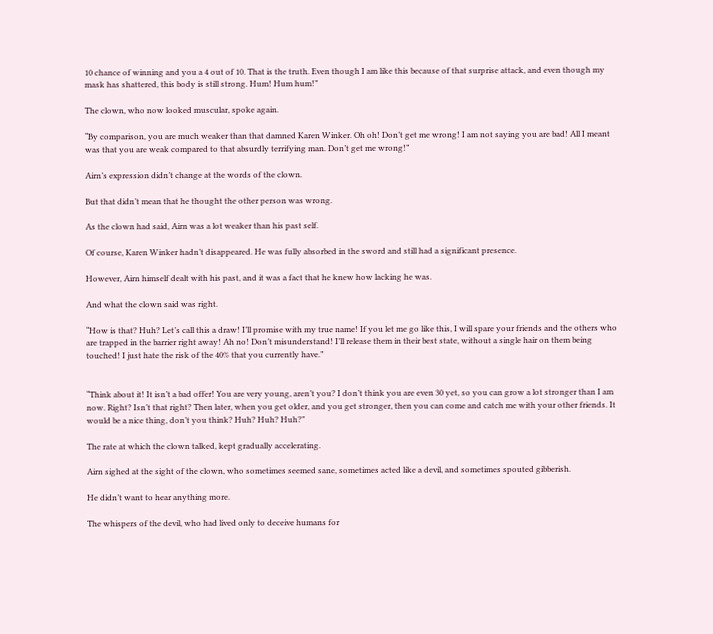10 chance of winning and you a 4 out of 10. That is the truth. Even though I am like this because of that surprise attack, and even though my mask has shattered, this body is still strong. Hum! Hum hum!”

The clown, who now looked muscular, spoke again.

“By comparison, you are much weaker than that damned Karen Winker. Oh oh! Don’t get me wrong! I am not saying you are bad! All I meant was that you are weak compared to that absurdly terrifying man. Don’t get me wrong!”

Airn’s expression didn’t change at the words of the clown.

But that didn’t mean that he thought the other person was wrong.

As the clown had said, Airn was a lot weaker than his past self.

Of course, Karen Winker hadn’t disappeared. He was fully absorbed in the sword and still had a significant presence.

However, Airn himself dealt with his past, and it was a fact that he knew how lacking he was.

And what the clown said was right.

“How is that? Huh? Let’s call this a draw! I’ll promise with my true name! If you let me go like this, I will spare your friends and the others who are trapped in the barrier right away! Ah no! Don’t misunderstand! I’ll release them in their best state, without a single hair on them being touched! I just hate the risk of the 40% that you currently have.”


“Think about it! It isn’t a bad offer! You are very young, aren’t you? I don’t think you are even 30 yet, so you can grow a lot stronger than I am now. Right? Isn’t that right? Then later, when you get older, and you get stronger, then you can come and catch me with your other friends. It would be a nice thing, don’t you think? Huh? Huh? Huh?”

The rate at which the clown talked, kept gradually accelerating.

Airn sighed at the sight of the clown, who sometimes seemed sane, sometimes acted like a devil, and sometimes spouted gibberish.

He didn’t want to hear anything more.

The whispers of the devil, who had lived only to deceive humans for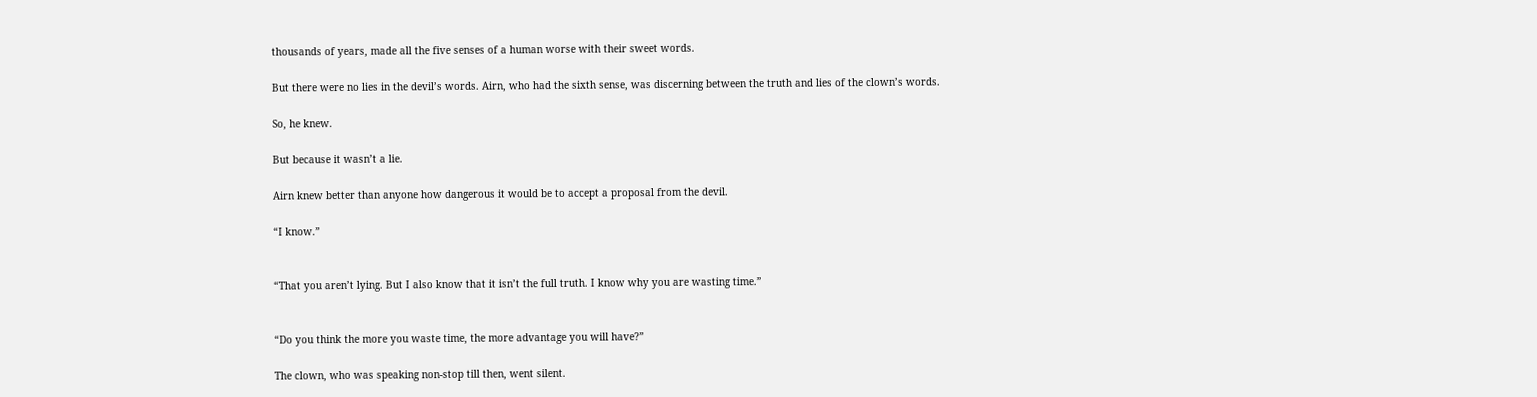thousands of years, made all the five senses of a human worse with their sweet words.

But there were no lies in the devil’s words. Airn, who had the sixth sense, was discerning between the truth and lies of the clown’s words.

So, he knew.

But because it wasn’t a lie.

Airn knew better than anyone how dangerous it would be to accept a proposal from the devil.

“I know.”


“That you aren’t lying. But I also know that it isn’t the full truth. I know why you are wasting time.”


“Do you think the more you waste time, the more advantage you will have?”

The clown, who was speaking non-stop till then, went silent.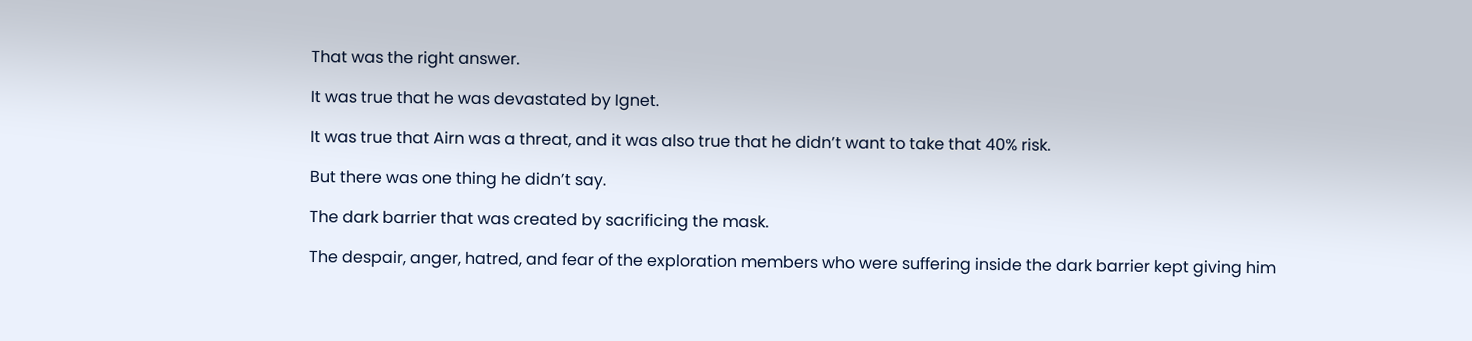That was the right answer.

It was true that he was devastated by Ignet.

It was true that Airn was a threat, and it was also true that he didn’t want to take that 40% risk.

But there was one thing he didn’t say.

The dark barrier that was created by sacrificing the mask.

The despair, anger, hatred, and fear of the exploration members who were suffering inside the dark barrier kept giving him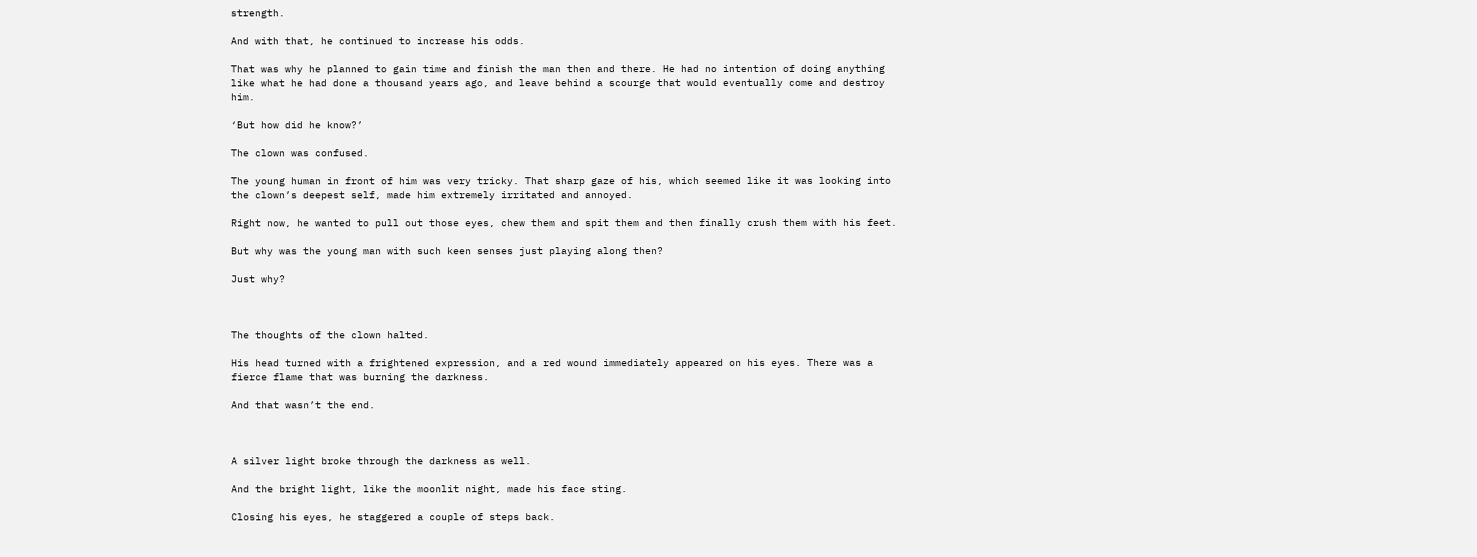strength.

And with that, he continued to increase his odds.

That was why he planned to gain time and finish the man then and there. He had no intention of doing anything like what he had done a thousand years ago, and leave behind a scourge that would eventually come and destroy him.

‘But how did he know?’

The clown was confused.

The young human in front of him was very tricky. That sharp gaze of his, which seemed like it was looking into the clown’s deepest self, made him extremely irritated and annoyed.

Right now, he wanted to pull out those eyes, chew them and spit them and then finally crush them with his feet.

But why was the young man with such keen senses just playing along then?

Just why?



The thoughts of the clown halted.

His head turned with a frightened expression, and a red wound immediately appeared on his eyes. There was a fierce flame that was burning the darkness.

And that wasn’t the end.



A silver light broke through the darkness as well.

And the bright light, like the moonlit night, made his face sting.

Closing his eyes, he staggered a couple of steps back.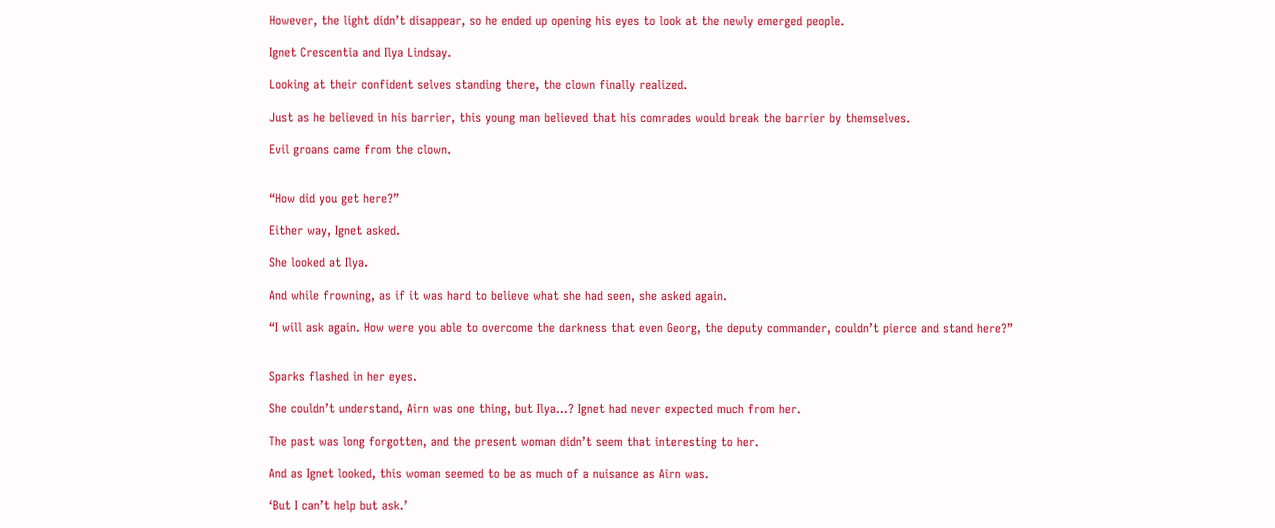However, the light didn’t disappear, so he ended up opening his eyes to look at the newly emerged people.

Ignet Crescentia and Ilya Lindsay.

Looking at their confident selves standing there, the clown finally realized.

Just as he believed in his barrier, this young man believed that his comrades would break the barrier by themselves.

Evil groans came from the clown.


“How did you get here?”

Either way, Ignet asked.

She looked at Ilya.

And while frowning, as if it was hard to believe what she had seen, she asked again.

“I will ask again. How were you able to overcome the darkness that even Georg, the deputy commander, couldn’t pierce and stand here?”


Sparks flashed in her eyes.

She couldn’t understand, Airn was one thing, but Ilya…? Ignet had never expected much from her.

The past was long forgotten, and the present woman didn’t seem that interesting to her.

And as Ignet looked, this woman seemed to be as much of a nuisance as Airn was.

‘But I can’t help but ask.’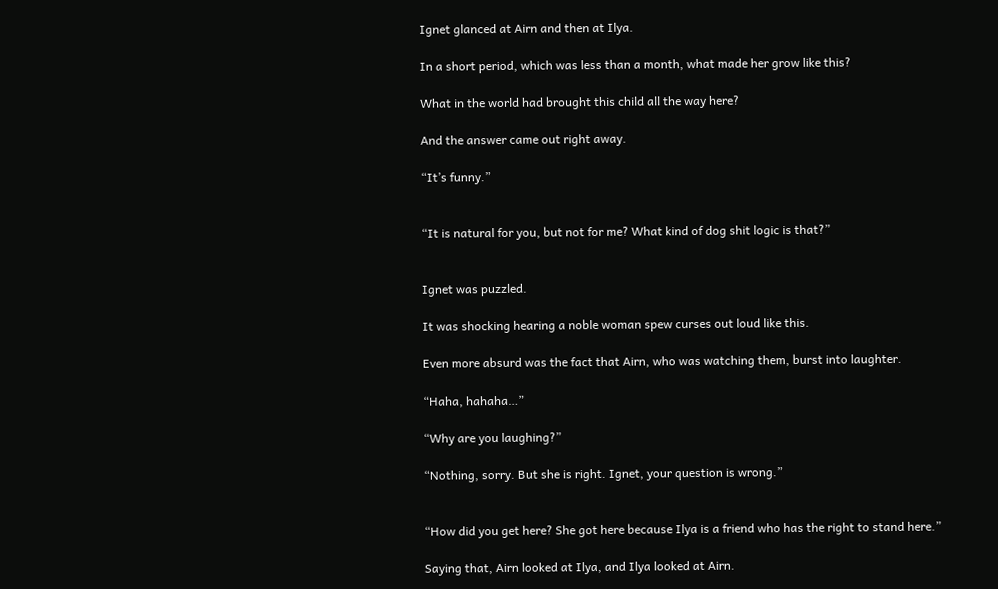Ignet glanced at Airn and then at Ilya.

In a short period, which was less than a month, what made her grow like this?

What in the world had brought this child all the way here?

And the answer came out right away.

“It’s funny.”


“It is natural for you, but not for me? What kind of dog shit logic is that?”


Ignet was puzzled.

It was shocking hearing a noble woman spew curses out loud like this.

Even more absurd was the fact that Airn, who was watching them, burst into laughter.

“Haha, hahaha…”

“Why are you laughing?”

“Nothing, sorry. But she is right. Ignet, your question is wrong.”


“How did you get here? She got here because Ilya is a friend who has the right to stand here.”

Saying that, Airn looked at Ilya, and Ilya looked at Airn.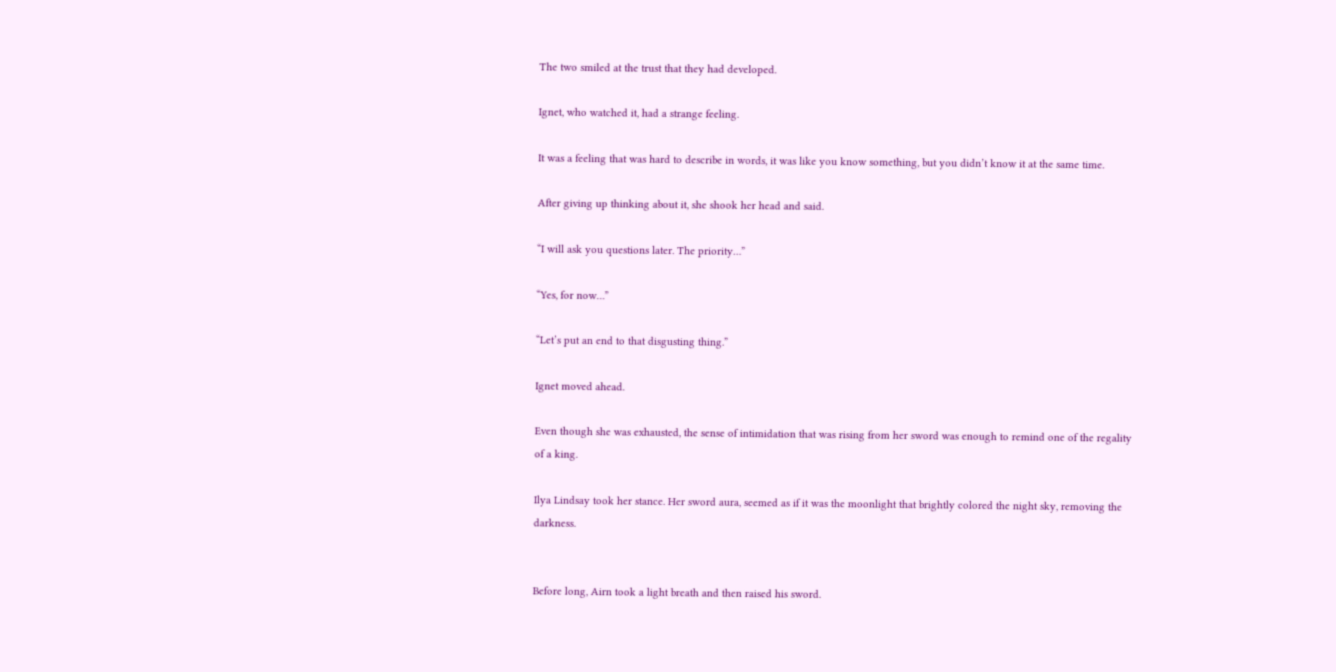The two smiled at the trust that they had developed.

Ignet, who watched it, had a strange feeling.

It was a feeling that was hard to describe in words, it was like you know something, but you didn’t know it at the same time.

After giving up thinking about it, she shook her head and said.

“I will ask you questions later. The priority…”

“Yes, for now…”

“Let’s put an end to that disgusting thing.”

Ignet moved ahead.

Even though she was exhausted, the sense of intimidation that was rising from her sword was enough to remind one of the regality of a king.

Ilya Lindsay took her stance. Her sword aura, seemed as if it was the moonlight that brightly colored the night sky, removing the darkness.


Before long, Airn took a light breath and then raised his sword.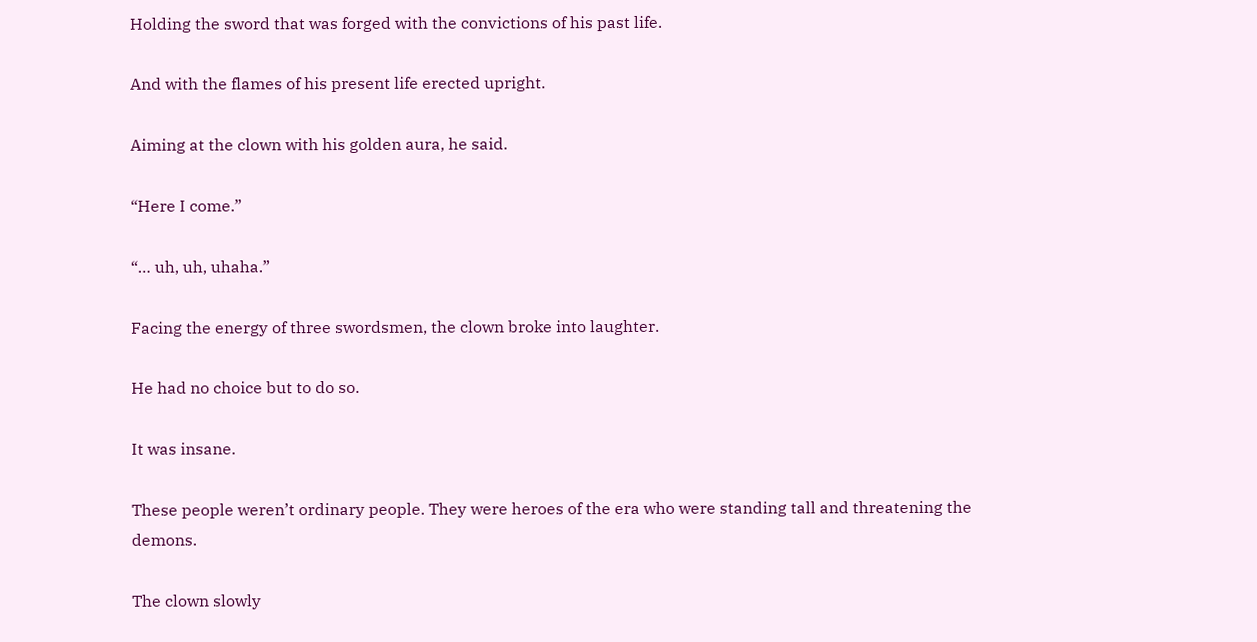Holding the sword that was forged with the convictions of his past life.

And with the flames of his present life erected upright.

Aiming at the clown with his golden aura, he said.

“Here I come.”

“… uh, uh, uhaha.”

Facing the energy of three swordsmen, the clown broke into laughter.

He had no choice but to do so.

It was insane.

These people weren’t ordinary people. They were heroes of the era who were standing tall and threatening the demons.

The clown slowly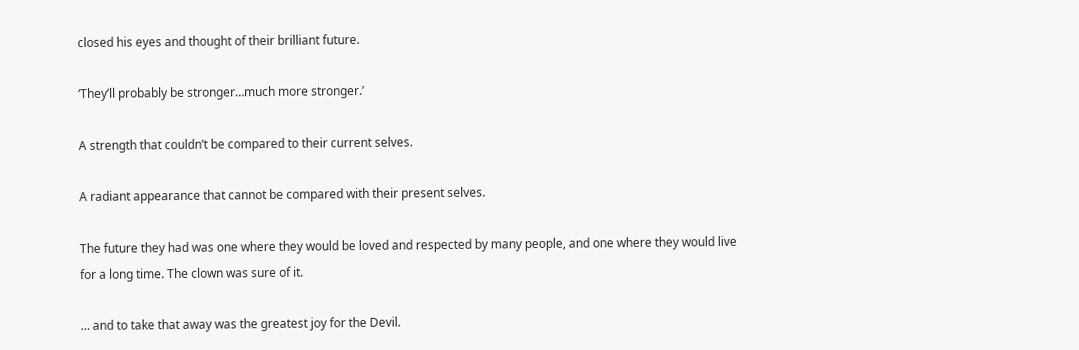closed his eyes and thought of their brilliant future.

‘They’ll probably be stronger…much more stronger.’

A strength that couldn’t be compared to their current selves.

A radiant appearance that cannot be compared with their present selves.

The future they had was one where they would be loved and respected by many people, and one where they would live for a long time. The clown was sure of it.

… and to take that away was the greatest joy for the Devil.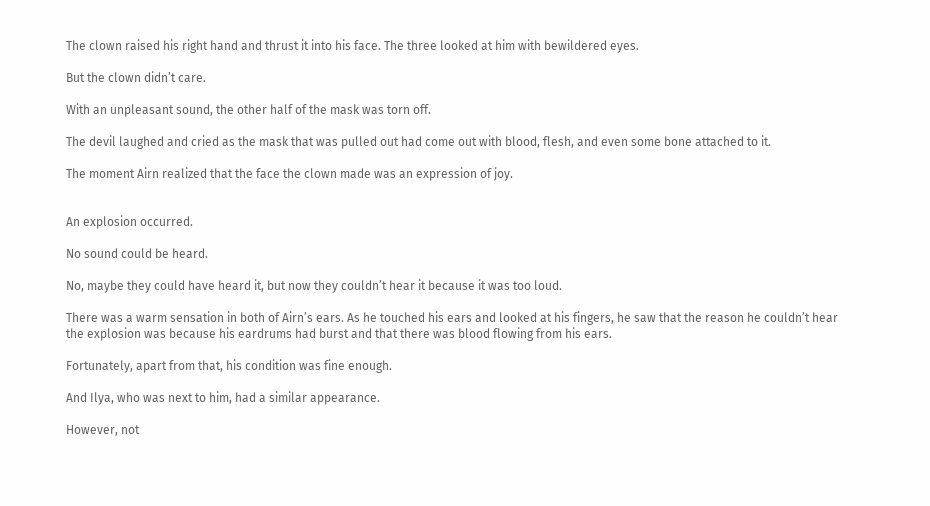The clown raised his right hand and thrust it into his face. The three looked at him with bewildered eyes.

But the clown didn’t care.

With an unpleasant sound, the other half of the mask was torn off.

The devil laughed and cried as the mask that was pulled out had come out with blood, flesh, and even some bone attached to it.

The moment Airn realized that the face the clown made was an expression of joy.


An explosion occurred.

No sound could be heard.

No, maybe they could have heard it, but now they couldn’t hear it because it was too loud.

There was a warm sensation in both of Airn’s ears. As he touched his ears and looked at his fingers, he saw that the reason he couldn’t hear the explosion was because his eardrums had burst and that there was blood flowing from his ears.

Fortunately, apart from that, his condition was fine enough.

And Ilya, who was next to him, had a similar appearance.

However, not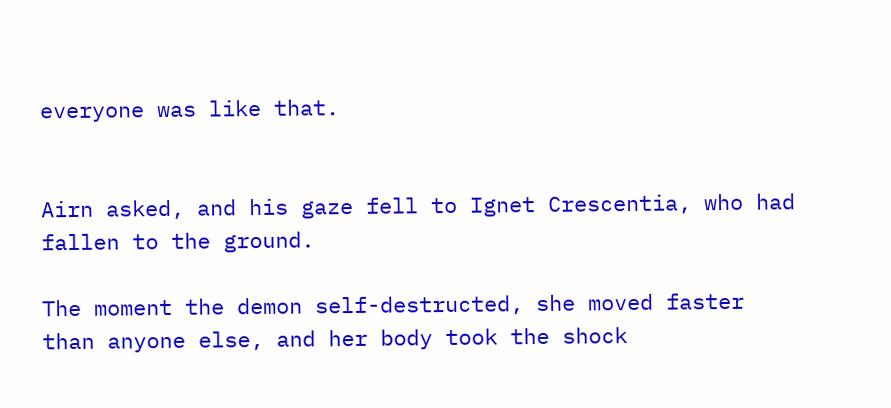everyone was like that.


Airn asked, and his gaze fell to Ignet Crescentia, who had fallen to the ground.

The moment the demon self-destructed, she moved faster than anyone else, and her body took the shock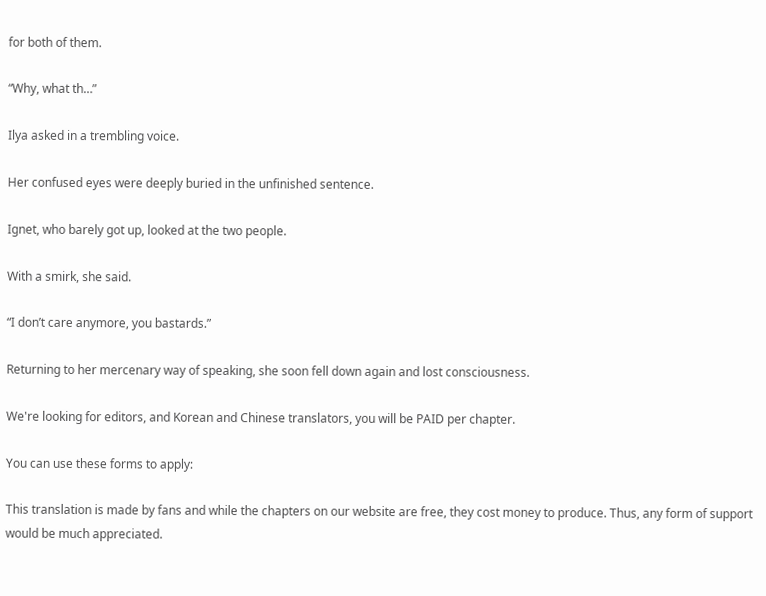for both of them.

“Why, what th…”

Ilya asked in a trembling voice.

Her confused eyes were deeply buried in the unfinished sentence.

Ignet, who barely got up, looked at the two people.

With a smirk, she said.

“I don’t care anymore, you bastards.”

Returning to her mercenary way of speaking, she soon fell down again and lost consciousness.

We're looking for editors, and Korean and Chinese translators, you will be PAID per chapter.

You can use these forms to apply:

This translation is made by fans and while the chapters on our website are free, they cost money to produce. Thus, any form of support would be much appreciated.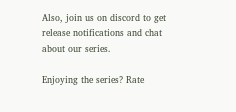Also, join us on discord to get release notifications and chat about our series.

Enjoying the series? Rate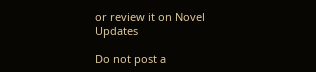or review it on Novel Updates

Do not post a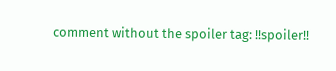comment without the spoiler tag: !!spoiler!!